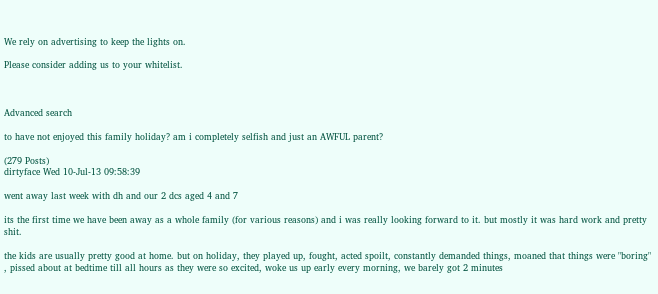We rely on advertising to keep the lights on.

Please consider adding us to your whitelist.



Advanced search

to have not enjoyed this family holiday? am i completely selfish and just an AWFUL parent?

(279 Posts)
dirtyface Wed 10-Jul-13 09:58:39

went away last week with dh and our 2 dcs aged 4 and 7

its the first time we have been away as a whole family (for various reasons) and i was really looking forward to it. but mostly it was hard work and pretty shit.

the kids are usually pretty good at home. but on holiday, they played up, fought, acted spoilt, constantly demanded things, moaned that things were "boring" , pissed about at bedtime till all hours as they were so excited, woke us up early every morning, we barely got 2 minutes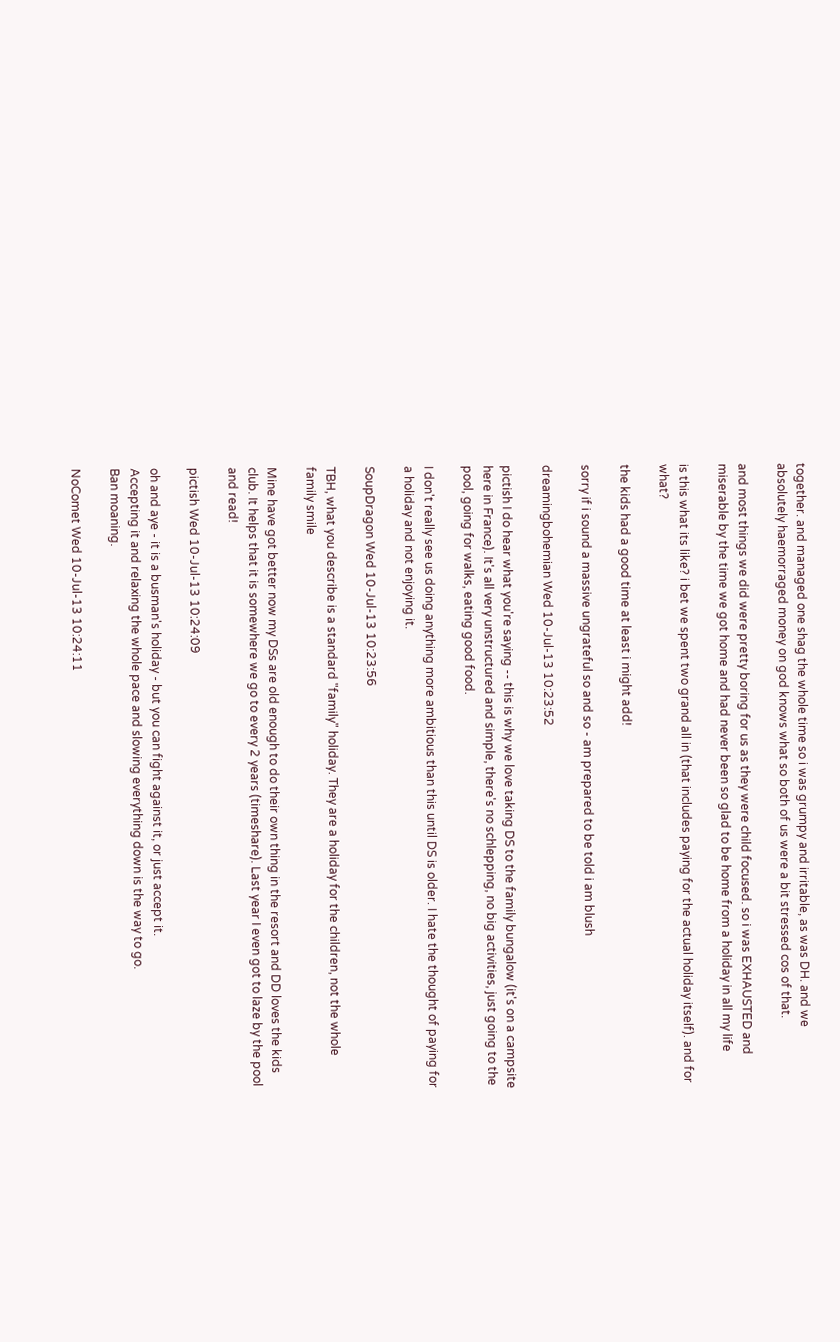together. and managed one shag the whole time so i was grumpy and irritable, as was DH. and we absolutely haemorraged money on god knows what so both of us were a bit stressed cos of that.

and most things we did were pretty boring for us as they were child focused. so i was EXHAUSTED and miserable by the time we got home and had never been so glad to be home from a holiday in all my life

is this what its like? i bet we spent two grand all in (that includes paying for the actual holiday itself). and for what?

the kids had a good time at least i might add!

sorry if i sound a massive ungrateful so and so - am prepared to be told i am blush

dreamingbohemian Wed 10-Jul-13 10:23:52

pictish I do hear what you're saying -- this is why we love taking DS to the family bungalow (it's on a campsite here in France). It's all very unstructured and simple, there's no schlepping, no big activities, just going to the pool, going for walks, eating good food.

I don't really see us doing anything more ambitious than this until DS is older. I hate the thought of paying for a holiday and not enjoying it.

SoupDragon Wed 10-Jul-13 10:23:56

TBH, what you describe is a standard "family" holiday. They are a holiday for the children, not the whole family smile

Mine have got better now my DSs are old enough to do their own thing in the resort and DD loves the kids club. It helps that it is somewhere we go to every 2 years (timeshare). Last year I even got to laze by the pool and read!

pictish Wed 10-Jul-13 10:24:09

oh and aye - it is a busman's holiday - but you can fight against it, or just accept it.
Accepting it and relaxing the whole pace and slowing everything down is the way to go.
Ban moaning.

NoComet Wed 10-Jul-13 10:24:11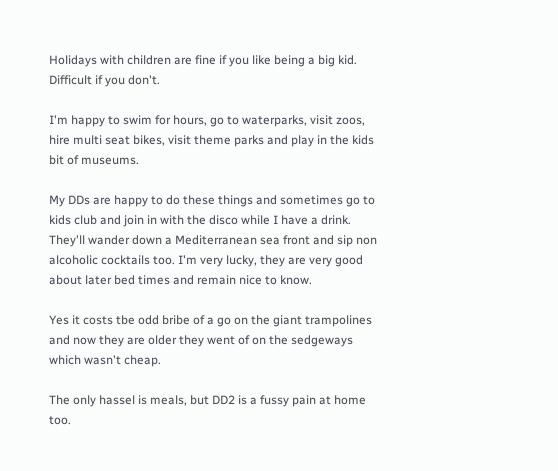Holidays with children are fine if you like being a big kid. Difficult if you don't.

I'm happy to swim for hours, go to waterparks, visit zoos, hire multi seat bikes, visit theme parks and play in the kids bit of museums.

My DDs are happy to do these things and sometimes go to kids club and join in with the disco while I have a drink. They'll wander down a Mediterranean sea front and sip non alcoholic cocktails too. I'm very lucky, they are very good about later bed times and remain nice to know.

Yes it costs tbe odd bribe of a go on the giant trampolines and now they are older they went of on the sedgeways which wasn't cheap.

The only hassel is meals, but DD2 is a fussy pain at home too.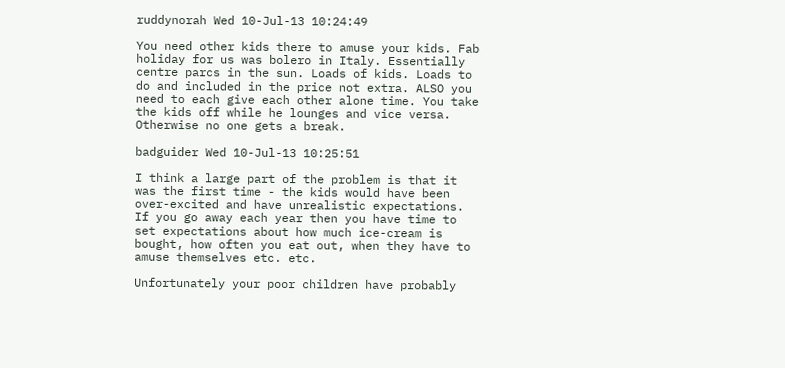ruddynorah Wed 10-Jul-13 10:24:49

You need other kids there to amuse your kids. Fab holiday for us was bolero in Italy. Essentially centre parcs in the sun. Loads of kids. Loads to do and included in the price not extra. ALSO you need to each give each other alone time. You take the kids off while he lounges and vice versa. Otherwise no one gets a break.

badguider Wed 10-Jul-13 10:25:51

I think a large part of the problem is that it was the first time - the kids would have been over-excited and have unrealistic expectations. If you go away each year then you have time to set expectations about how much ice-cream is bought, how often you eat out, when they have to amuse themselves etc. etc.

Unfortunately your poor children have probably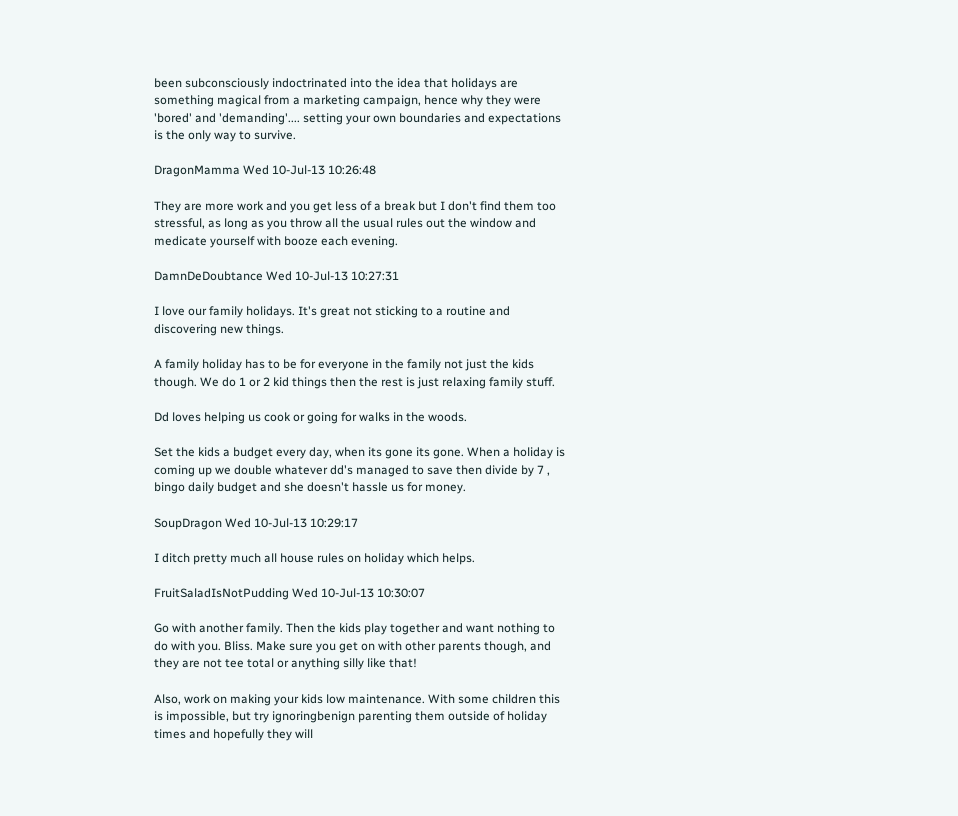been subconsciously indoctrinated into the idea that holidays are something magical from a marketing campaign, hence why they were 'bored' and 'demanding'.... setting your own boundaries and expectations is the only way to survive.

DragonMamma Wed 10-Jul-13 10:26:48

They are more work and you get less of a break but I don't find them too stressful, as long as you throw all the usual rules out the window and medicate yourself with booze each evening.

DamnDeDoubtance Wed 10-Jul-13 10:27:31

I love our family holidays. It's great not sticking to a routine and discovering new things.

A family holiday has to be for everyone in the family not just the kids though. We do 1 or 2 kid things then the rest is just relaxing family stuff.

Dd loves helping us cook or going for walks in the woods.

Set the kids a budget every day, when its gone its gone. When a holiday is coming up we double whatever dd's managed to save then divide by 7 , bingo daily budget and she doesn't hassle us for money.

SoupDragon Wed 10-Jul-13 10:29:17

I ditch pretty much all house rules on holiday which helps.

FruitSaladIsNotPudding Wed 10-Jul-13 10:30:07

Go with another family. Then the kids play together and want nothing to do with you. Bliss. Make sure you get on with other parents though, and they are not tee total or anything silly like that!

Also, work on making your kids low maintenance. With some children this is impossible, but try ignoringbenign parenting them outside of holiday times and hopefully they will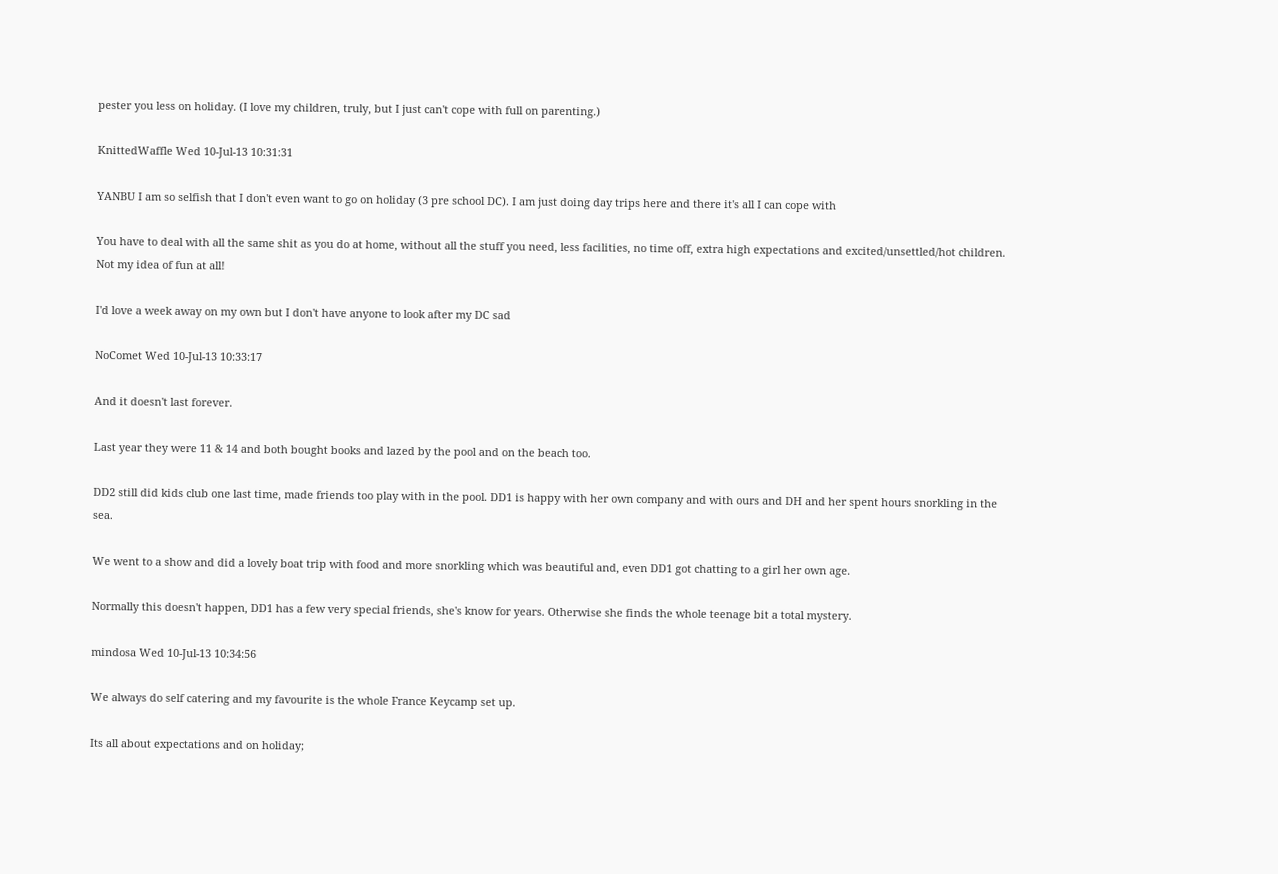pester you less on holiday. (I love my children, truly, but I just can't cope with full on parenting.)

KnittedWaffle Wed 10-Jul-13 10:31:31

YANBU I am so selfish that I don't even want to go on holiday (3 pre school DC). I am just doing day trips here and there it's all I can cope with

You have to deal with all the same shit as you do at home, without all the stuff you need, less facilities, no time off, extra high expectations and excited/unsettled/hot children. Not my idea of fun at all!

I'd love a week away on my own but I don't have anyone to look after my DC sad

NoComet Wed 10-Jul-13 10:33:17

And it doesn't last forever.

Last year they were 11 & 14 and both bought books and lazed by the pool and on the beach too.

DD2 still did kids club one last time, made friends too play with in the pool. DD1 is happy with her own company and with ours and DH and her spent hours snorkling in the sea.

We went to a show and did a lovely boat trip with food and more snorkling which was beautiful and, even DD1 got chatting to a girl her own age.

Normally this doesn't happen, DD1 has a few very special friends, she's know for years. Otherwise she finds the whole teenage bit a total mystery.

mindosa Wed 10-Jul-13 10:34:56

We always do self catering and my favourite is the whole France Keycamp set up.

Its all about expectations and on holiday;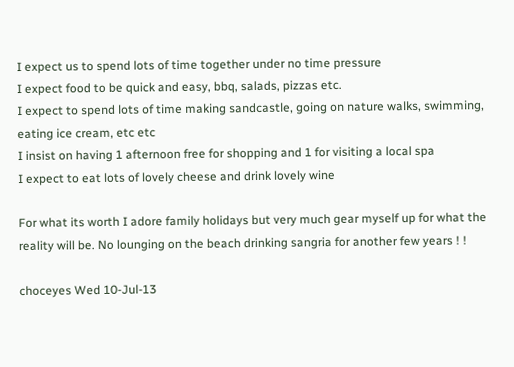I expect us to spend lots of time together under no time pressure
I expect food to be quick and easy, bbq, salads, pizzas etc.
I expect to spend lots of time making sandcastle, going on nature walks, swimming, eating ice cream, etc etc
I insist on having 1 afternoon free for shopping and 1 for visiting a local spa
I expect to eat lots of lovely cheese and drink lovely wine

For what its worth I adore family holidays but very much gear myself up for what the reality will be. No lounging on the beach drinking sangria for another few years ! !

choceyes Wed 10-Jul-13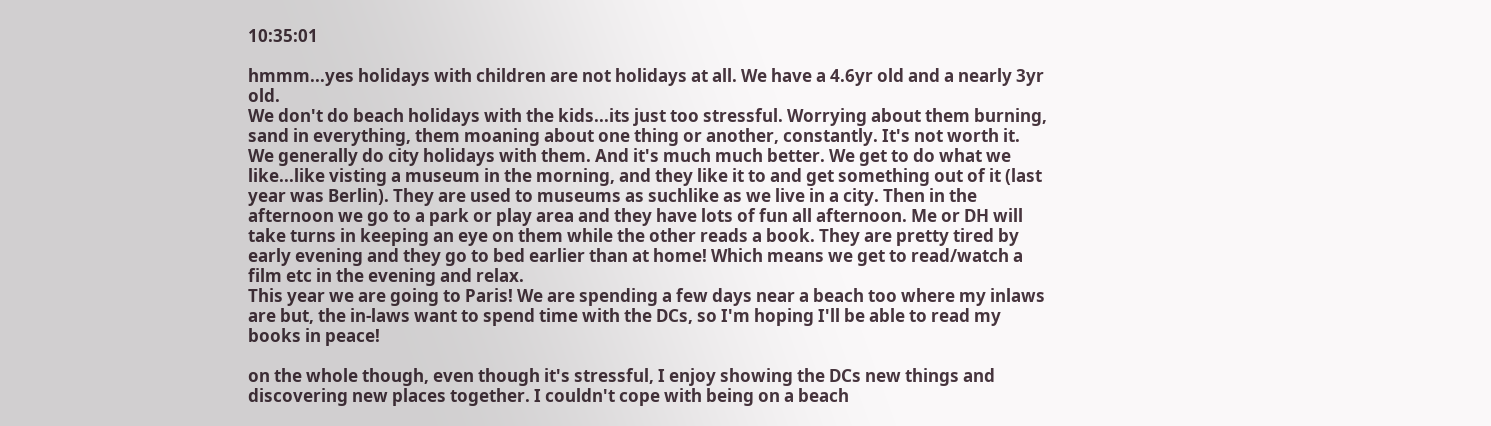10:35:01

hmmm...yes holidays with children are not holidays at all. We have a 4.6yr old and a nearly 3yr old.
We don't do beach holidays with the kids...its just too stressful. Worrying about them burning, sand in everything, them moaning about one thing or another, constantly. It's not worth it.
We generally do city holidays with them. And it's much much better. We get to do what we like...like visting a museum in the morning, and they like it to and get something out of it (last year was Berlin). They are used to museums as suchlike as we live in a city. Then in the afternoon we go to a park or play area and they have lots of fun all afternoon. Me or DH will take turns in keeping an eye on them while the other reads a book. They are pretty tired by early evening and they go to bed earlier than at home! Which means we get to read/watch a film etc in the evening and relax.
This year we are going to Paris! We are spending a few days near a beach too where my inlaws are but, the in-laws want to spend time with the DCs, so I'm hoping I'll be able to read my books in peace!

on the whole though, even though it's stressful, I enjoy showing the DCs new things and discovering new places together. I couldn't cope with being on a beach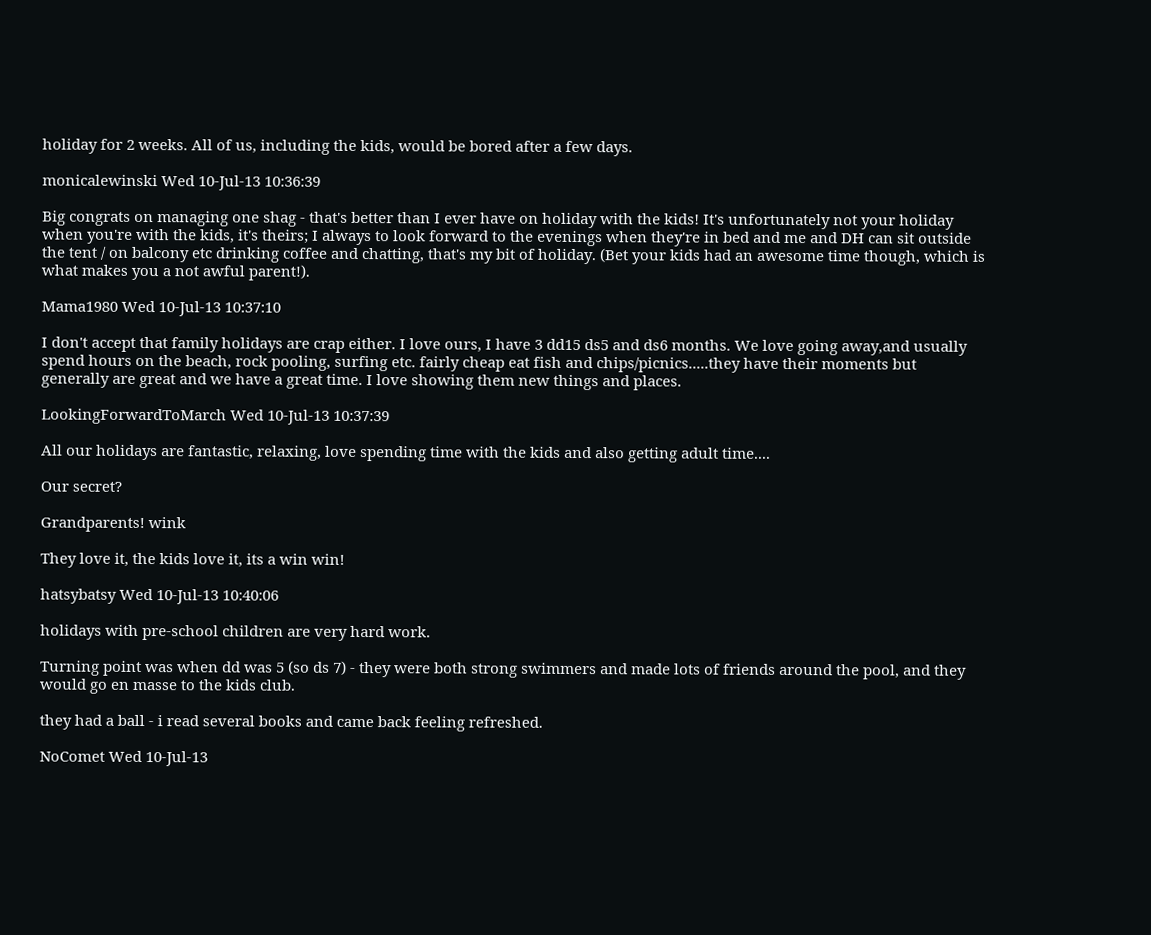holiday for 2 weeks. All of us, including the kids, would be bored after a few days.

monicalewinski Wed 10-Jul-13 10:36:39

Big congrats on managing one shag - that's better than I ever have on holiday with the kids! It's unfortunately not your holiday when you're with the kids, it's theirs; I always to look forward to the evenings when they're in bed and me and DH can sit outside the tent / on balcony etc drinking coffee and chatting, that's my bit of holiday. (Bet your kids had an awesome time though, which is what makes you a not awful parent!).

Mama1980 Wed 10-Jul-13 10:37:10

I don't accept that family holidays are crap either. I love ours, I have 3 dd15 ds5 and ds6 months. We love going away,and usually spend hours on the beach, rock pooling, surfing etc. fairly cheap eat fish and chips/picnics.....they have their moments but generally are great and we have a great time. I love showing them new things and places.

LookingForwardToMarch Wed 10-Jul-13 10:37:39

All our holidays are fantastic, relaxing, love spending time with the kids and also getting adult time....

Our secret?

Grandparents! wink

They love it, the kids love it, its a win win!

hatsybatsy Wed 10-Jul-13 10:40:06

holidays with pre-school children are very hard work.

Turning point was when dd was 5 (so ds 7) - they were both strong swimmers and made lots of friends around the pool, and they would go en masse to the kids club.

they had a ball - i read several books and came back feeling refreshed.

NoComet Wed 10-Jul-13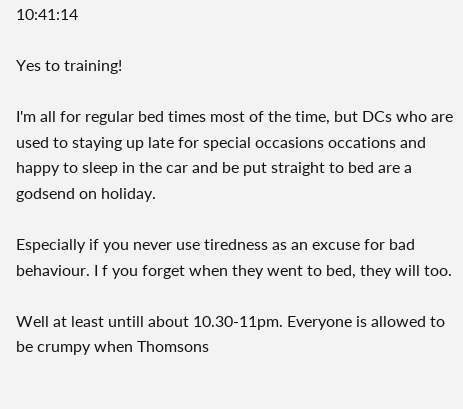10:41:14

Yes to training!

I'm all for regular bed times most of the time, but DCs who are used to staying up late for special occasions occations and happy to sleep in the car and be put straight to bed are a godsend on holiday.

Especially if you never use tiredness as an excuse for bad behaviour. I f you forget when they went to bed, they will too.

Well at least untill about 10.30-11pm. Everyone is allowed to be crumpy when Thomsons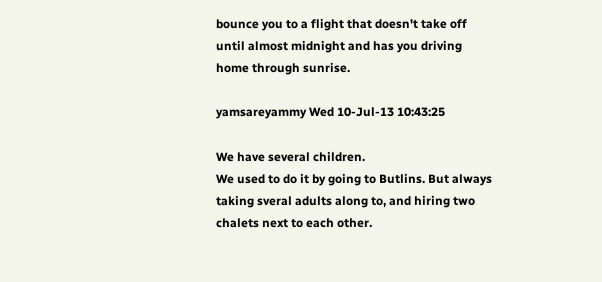bounce you to a flight that doesn't take off until almost midnight and has you driving home through sunrise.

yamsareyammy Wed 10-Jul-13 10:43:25

We have several children.
We used to do it by going to Butlins. But always taking sveral adults along to, and hiring two chalets next to each other.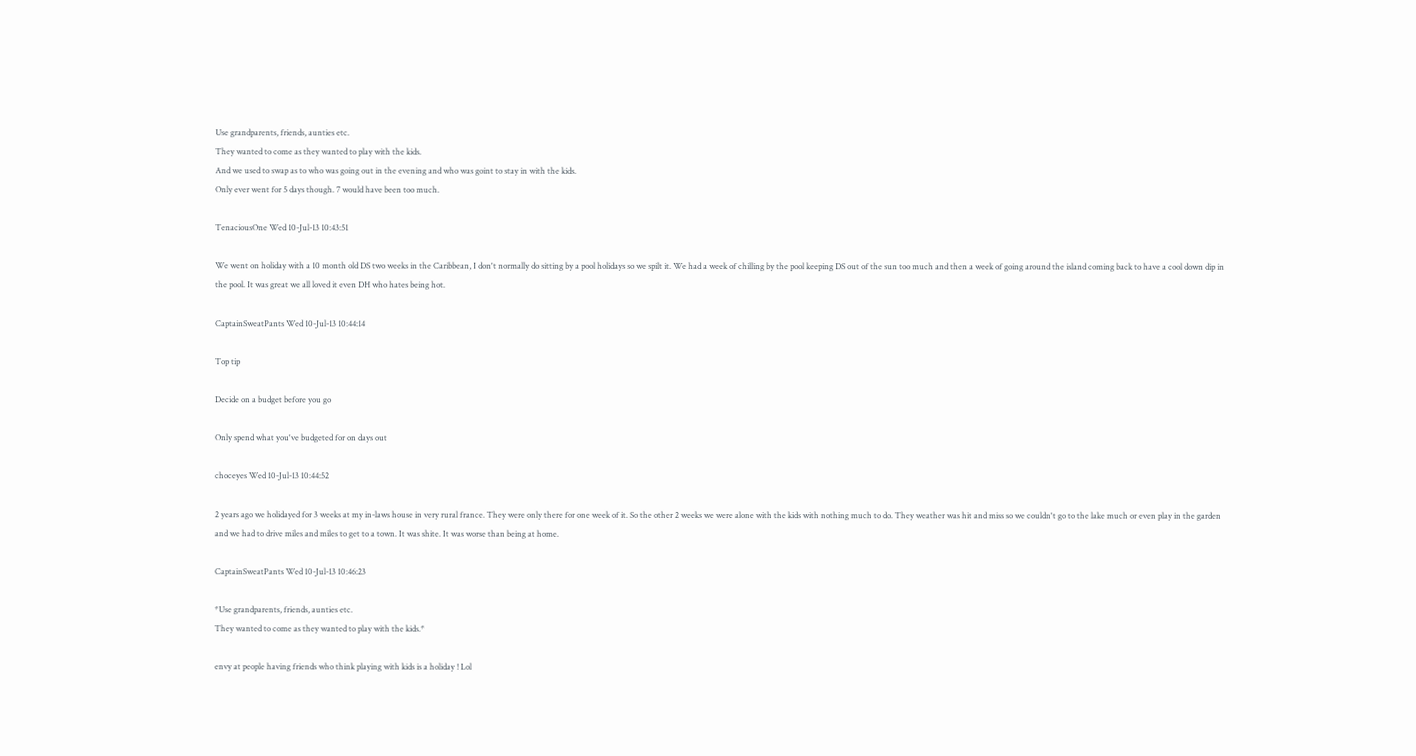Use grandparents, friends, aunties etc.
They wanted to come as they wanted to play with the kids.
And we used to swap as to who was going out in the evening and who was goint to stay in with the kids.
Only ever went for 5 days though. 7 would have been too much.

TenaciousOne Wed 10-Jul-13 10:43:51

We went on holiday with a 10 month old DS two weeks in the Caribbean, I don't normally do sitting by a pool holidays so we spilt it. We had a week of chilling by the pool keeping DS out of the sun too much and then a week of going around the island coming back to have a cool down dip in the pool. It was great we all loved it even DH who hates being hot.

CaptainSweatPants Wed 10-Jul-13 10:44:14

Top tip

Decide on a budget before you go

Only spend what you've budgeted for on days out

choceyes Wed 10-Jul-13 10:44:52

2 years ago we holidayed for 3 weeks at my in-laws house in very rural france. They were only there for one week of it. So the other 2 weeks we were alone with the kids with nothing much to do. They weather was hit and miss so we couldn't go to the lake much or even play in the garden and we had to drive miles and miles to get to a town. It was shite. It was worse than being at home.

CaptainSweatPants Wed 10-Jul-13 10:46:23

*Use grandparents, friends, aunties etc.
They wanted to come as they wanted to play with the kids.*

envy at people having friends who think playing with kids is a holiday ! Lol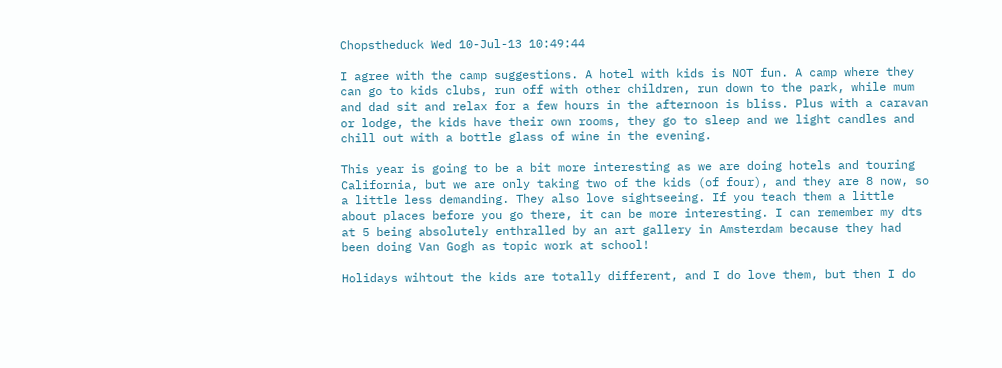Chopstheduck Wed 10-Jul-13 10:49:44

I agree with the camp suggestions. A hotel with kids is NOT fun. A camp where they can go to kids clubs, run off with other children, run down to the park, while mum and dad sit and relax for a few hours in the afternoon is bliss. Plus with a caravan or lodge, the kids have their own rooms, they go to sleep and we light candles and chill out with a bottle glass of wine in the evening.

This year is going to be a bit more interesting as we are doing hotels and touring California, but we are only taking two of the kids (of four), and they are 8 now, so a little less demanding. They also love sightseeing. If you teach them a little about places before you go there, it can be more interesting. I can remember my dts at 5 being absolutely enthralled by an art gallery in Amsterdam because they had been doing Van Gogh as topic work at school!

Holidays wihtout the kids are totally different, and I do love them, but then I do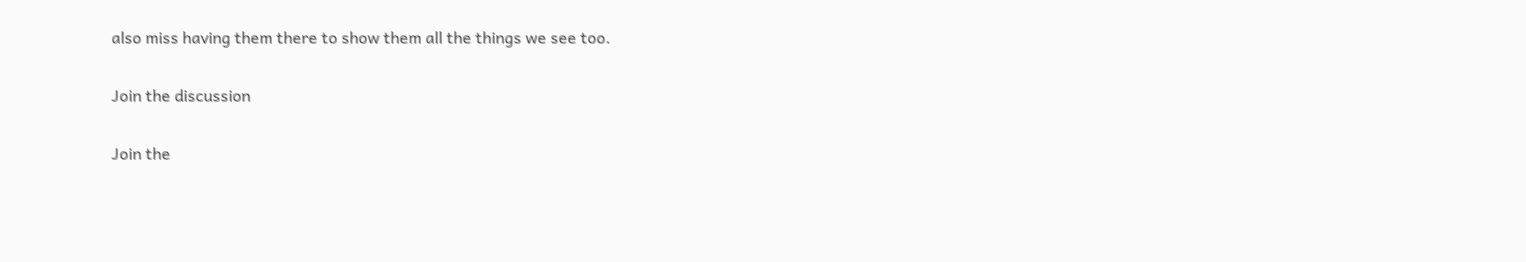also miss having them there to show them all the things we see too.

Join the discussion

Join the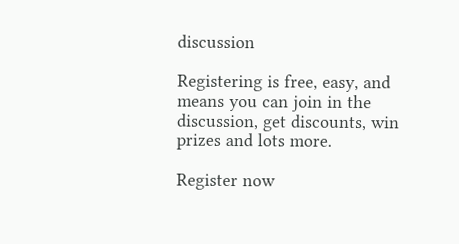discussion

Registering is free, easy, and means you can join in the discussion, get discounts, win prizes and lots more.

Register now